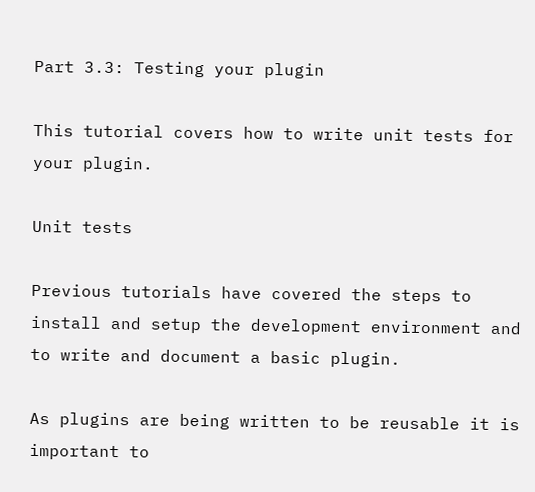Part 3.3: Testing your plugin

This tutorial covers how to write unit tests for your plugin.

Unit tests

Previous tutorials have covered the steps to install and setup the development environment and to write and document a basic plugin.

As plugins are being written to be reusable it is important to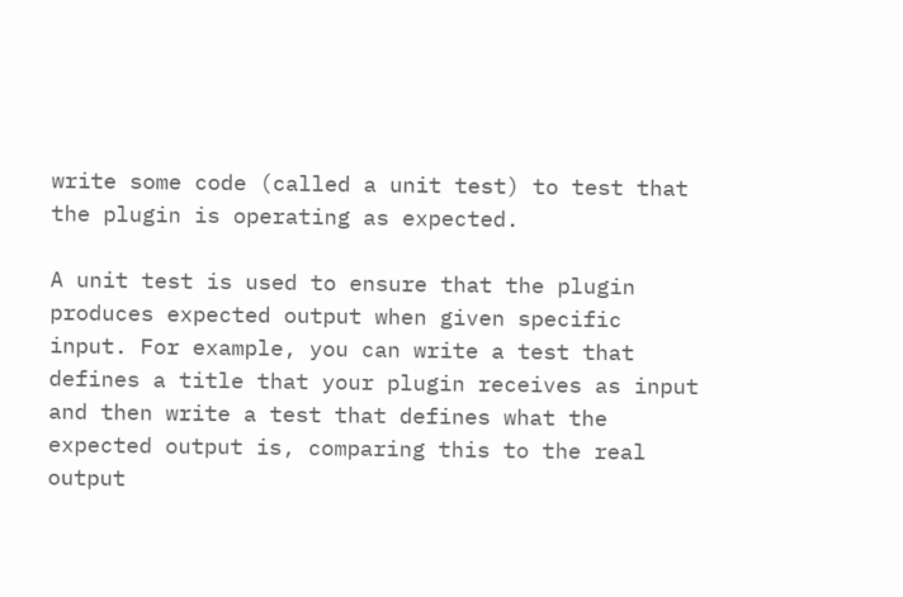write some code (called a unit test) to test that the plugin is operating as expected.

A unit test is used to ensure that the plugin produces expected output when given specific input. For example, you can write a test that defines a title that your plugin receives as input and then write a test that defines what the expected output is, comparing this to the real output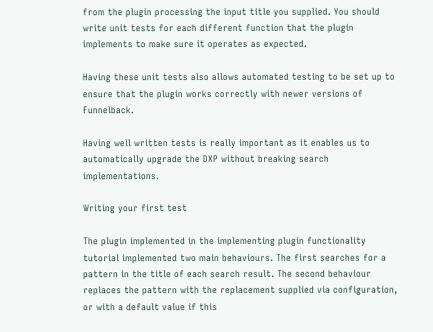from the plugin processing the input title you supplied. You should write unit tests for each different function that the plugin implements to make sure it operates as expected.

Having these unit tests also allows automated testing to be set up to ensure that the plugin works correctly with newer versions of Funnelback.

Having well written tests is really important as it enables us to automatically upgrade the DXP without breaking search implementations.

Writing your first test

The plugin implemented in the implementing plugin functionality tutorial implemented two main behaviours. The first searches for a pattern in the title of each search result. The second behaviour replaces the pattern with the replacement supplied via configuration, or with a default value if this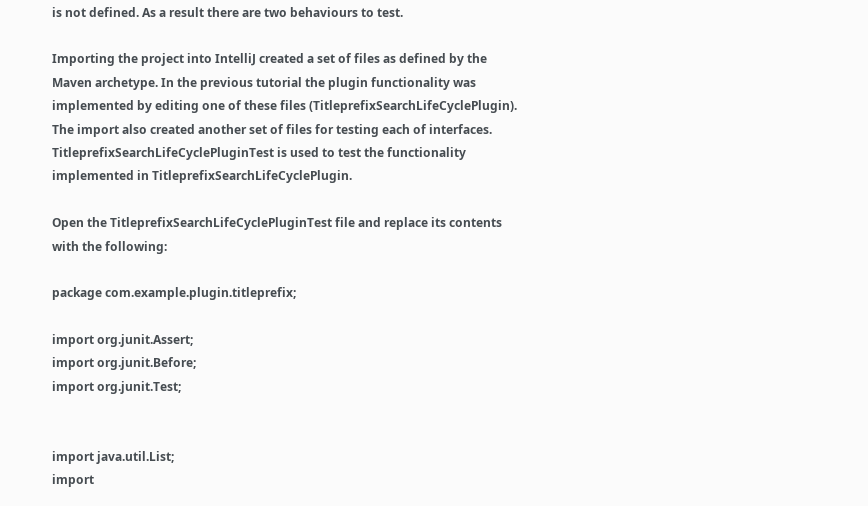is not defined. As a result there are two behaviours to test.

Importing the project into IntelliJ created a set of files as defined by the Maven archetype. In the previous tutorial the plugin functionality was implemented by editing one of these files (TitleprefixSearchLifeCyclePlugin). The import also created another set of files for testing each of interfaces. TitleprefixSearchLifeCyclePluginTest is used to test the functionality implemented in TitleprefixSearchLifeCyclePlugin.

Open the TitleprefixSearchLifeCyclePluginTest file and replace its contents with the following:

package com.example.plugin.titleprefix;

import org.junit.Assert;
import org.junit.Before;
import org.junit.Test;


import java.util.List;
import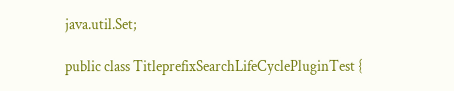java.util.Set;

public class TitleprefixSearchLifeCyclePluginTest {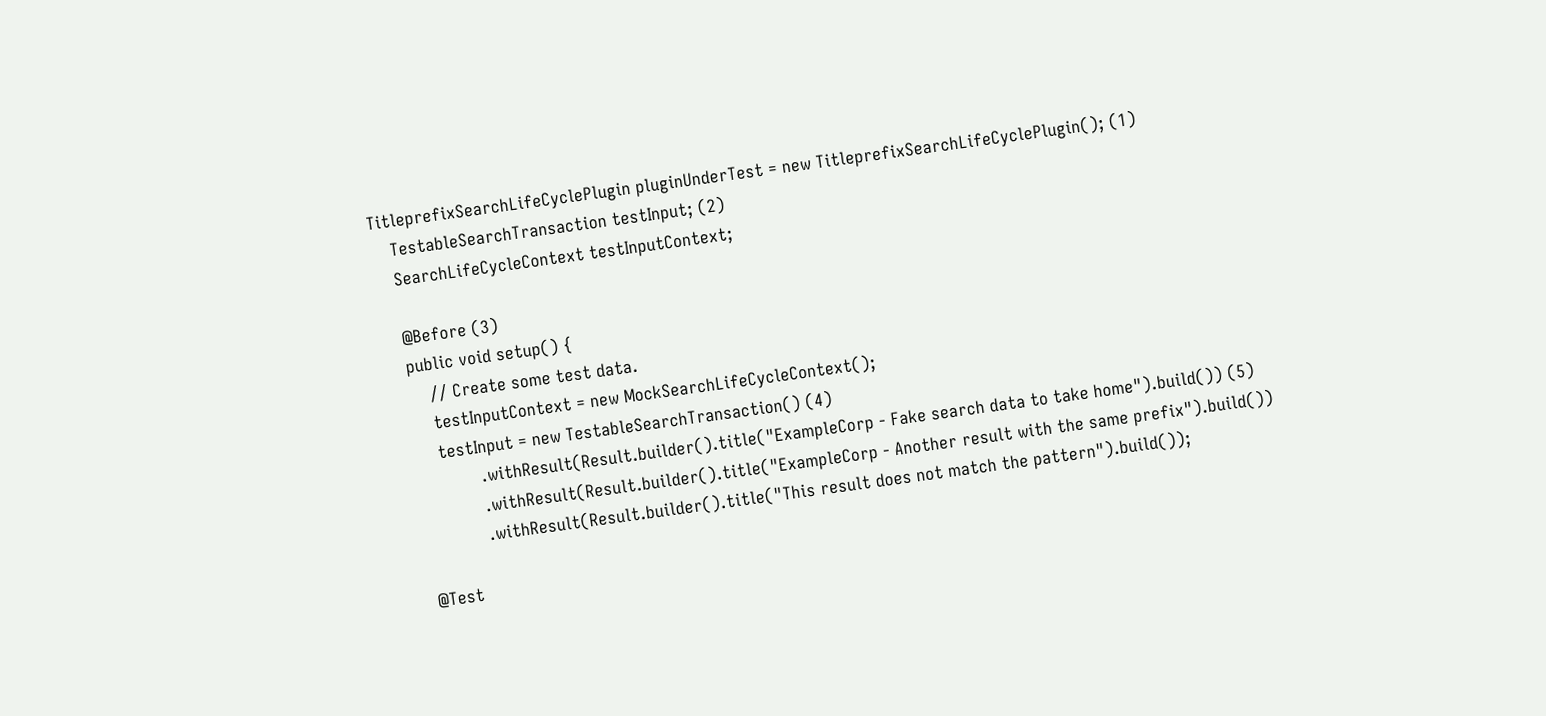TitleprefixSearchLifeCyclePlugin pluginUnderTest = new TitleprefixSearchLifeCyclePlugin(); (1)
    TestableSearchTransaction testInput; (2)
    SearchLifeCycleContext testInputContext;

    @Before (3)
    public void setup() {
        // Create some test data.
        testInputContext = new MockSearchLifeCycleContext();
        testInput = new TestableSearchTransaction() (4)
                .withResult(Result.builder().title("ExampleCorp - Fake search data to take home").build()) (5)
                .withResult(Result.builder().title("ExampleCorp - Another result with the same prefix").build())
                .withResult(Result.builder().title("This result does not match the pattern").build());

    @Test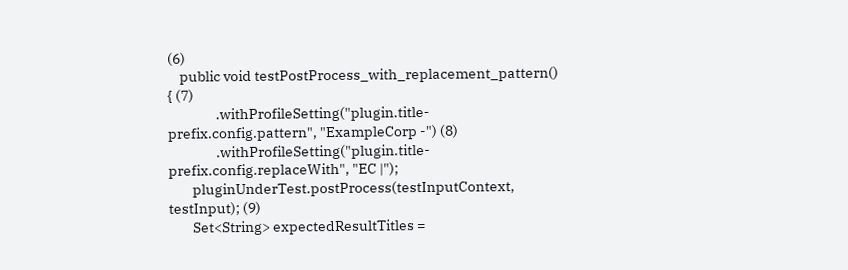(6)
    public void testPostProcess_with_replacement_pattern() { (7)
                .withProfileSetting("plugin.title-prefix.config.pattern", "ExampleCorp -") (8)
                .withProfileSetting("plugin.title-prefix.config.replaceWith", "EC |");
        pluginUnderTest.postProcess(testInputContext, testInput); (9)
        Set<String> expectedResultTitles =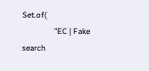Set.of(
                "EC | Fake search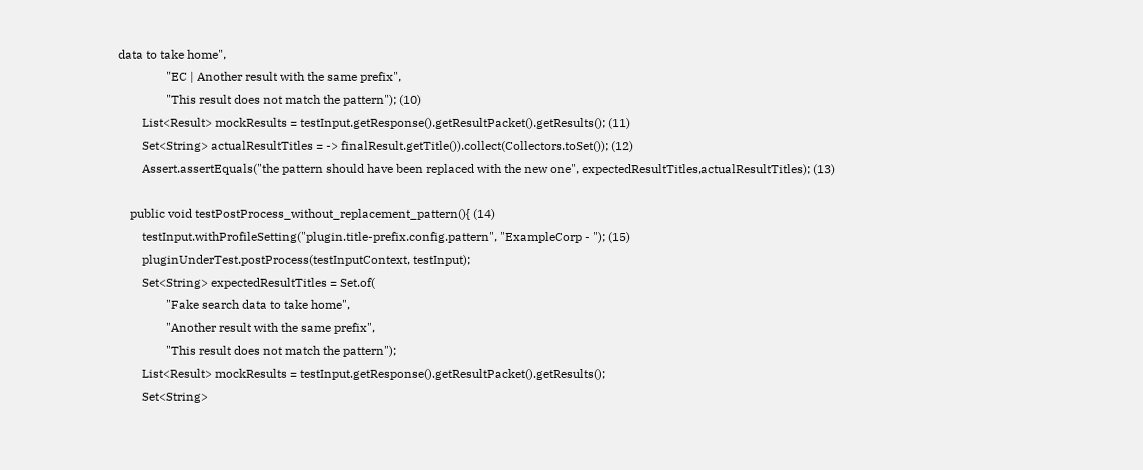data to take home",
                "EC | Another result with the same prefix",
                "This result does not match the pattern"); (10)
        List<Result> mockResults = testInput.getResponse().getResultPacket().getResults(); (11)
        Set<String> actualResultTitles = -> finalResult.getTitle()).collect(Collectors.toSet()); (12)
        Assert.assertEquals("the pattern should have been replaced with the new one", expectedResultTitles,actualResultTitles); (13)

    public void testPostProcess_without_replacement_pattern(){ (14)
        testInput.withProfileSetting("plugin.title-prefix.config.pattern", "ExampleCorp - "); (15)
        pluginUnderTest.postProcess(testInputContext, testInput);
        Set<String> expectedResultTitles = Set.of(
                "Fake search data to take home",
                "Another result with the same prefix",
                "This result does not match the pattern");
        List<Result> mockResults = testInput.getResponse().getResultPacket().getResults();
        Set<String>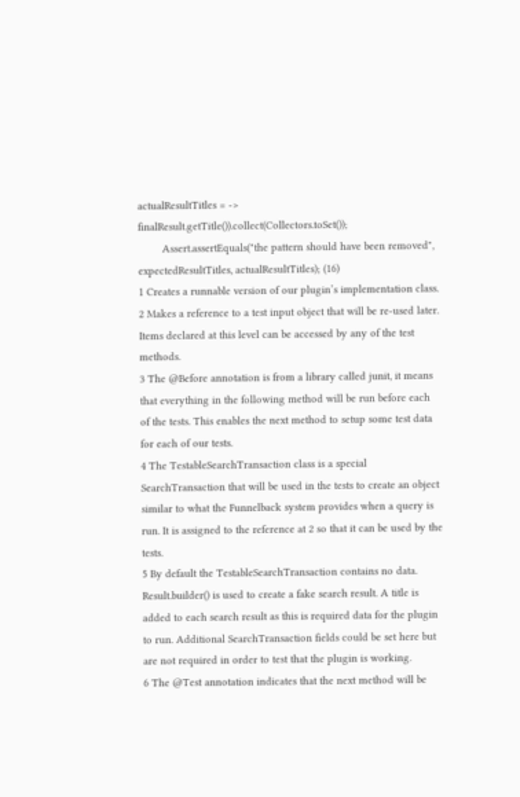actualResultTitles = -> finalResult.getTitle()).collect(Collectors.toSet());
        Assert.assertEquals("the pattern should have been removed", expectedResultTitles, actualResultTitles); (16)
1 Creates a runnable version of our plugin’s implementation class.
2 Makes a reference to a test input object that will be re-used later. Items declared at this level can be accessed by any of the test methods.
3 The @Before annotation is from a library called junit, it means that everything in the following method will be run before each of the tests. This enables the next method to setup some test data for each of our tests.
4 The TestableSearchTransaction class is a special SearchTransaction that will be used in the tests to create an object similar to what the Funnelback system provides when a query is run. It is assigned to the reference at 2 so that it can be used by the tests.
5 By default the TestableSearchTransaction contains no data. Result.builder() is used to create a fake search result. A title is added to each search result as this is required data for the plugin to run. Additional SearchTransaction fields could be set here but are not required in order to test that the plugin is working.
6 The @Test annotation indicates that the next method will be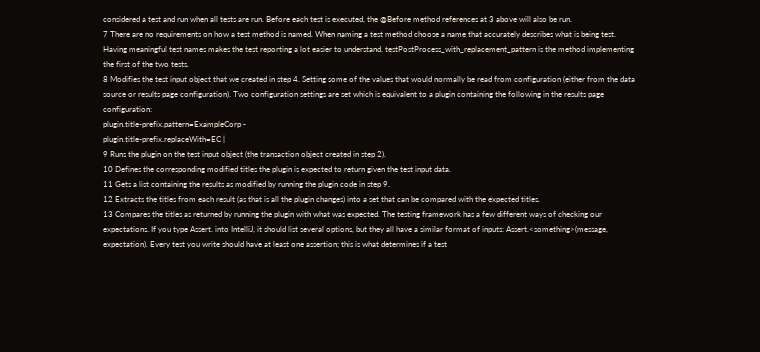considered a test and run when all tests are run. Before each test is executed, the @Before method references at 3 above will also be run.
7 There are no requirements on how a test method is named. When naming a test method choose a name that accurately describes what is being test. Having meaningful test names makes the test reporting a lot easier to understand. testPostProcess_with_replacement_pattern is the method implementing the first of the two tests.
8 Modifies the test input object that we created in step 4. Setting some of the values that would normally be read from configuration (either from the data source or results page configuration). Two configuration settings are set which is equivalent to a plugin containing the following in the results page configuration:
plugin.title-prefix.pattern=ExampleCorp -
plugin.title-prefix.replaceWith=EC |
9 Runs the plugin on the test input object (the transaction object created in step 2).
10 Defines the corresponding modified titles the plugin is expected to return given the test input data.
11 Gets a list containing the results as modified by running the plugin code in step 9.
12 Extracts the titles from each result (as that is all the plugin changes) into a set that can be compared with the expected titles.
13 Compares the titles as returned by running the plugin with what was expected. The testing framework has a few different ways of checking our expectations. If you type Assert. into IntelliJ, it should list several options, but they all have a similar format of inputs: Assert.<something>(message, expectation). Every test you write should have at least one assertion; this is what determines if a test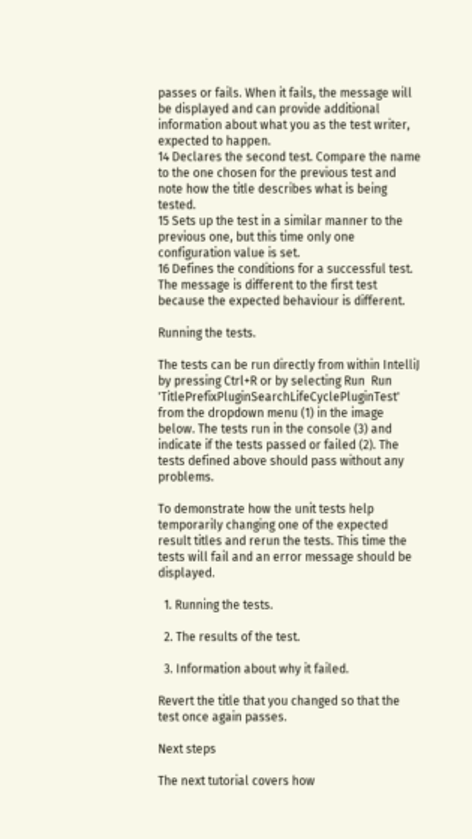passes or fails. When it fails, the message will be displayed and can provide additional information about what you as the test writer, expected to happen.
14 Declares the second test. Compare the name to the one chosen for the previous test and note how the title describes what is being tested.
15 Sets up the test in a similar manner to the previous one, but this time only one configuration value is set.
16 Defines the conditions for a successful test. The message is different to the first test because the expected behaviour is different.

Running the tests.

The tests can be run directly from within IntelliJ by pressing Ctrl+R or by selecting Run  Run 'TitlePrefixPluginSearchLifeCyclePluginTest' from the dropdown menu (1) in the image below. The tests run in the console (3) and indicate if the tests passed or failed (2). The tests defined above should pass without any problems.

To demonstrate how the unit tests help temporarily changing one of the expected result titles and rerun the tests. This time the tests will fail and an error message should be displayed.

  1. Running the tests.

  2. The results of the test.

  3. Information about why it failed.

Revert the title that you changed so that the test once again passes.

Next steps

The next tutorial covers how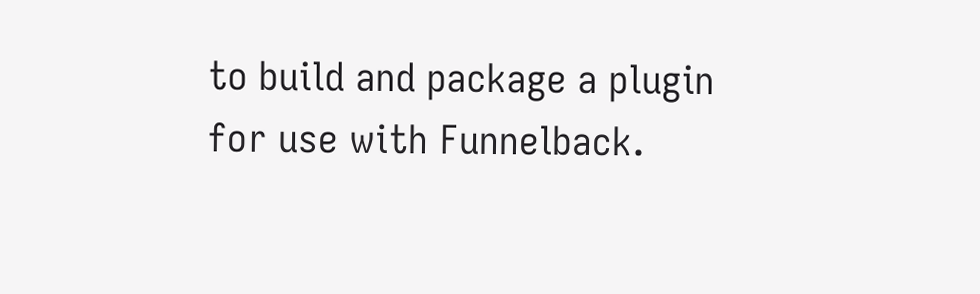to build and package a plugin for use with Funnelback.